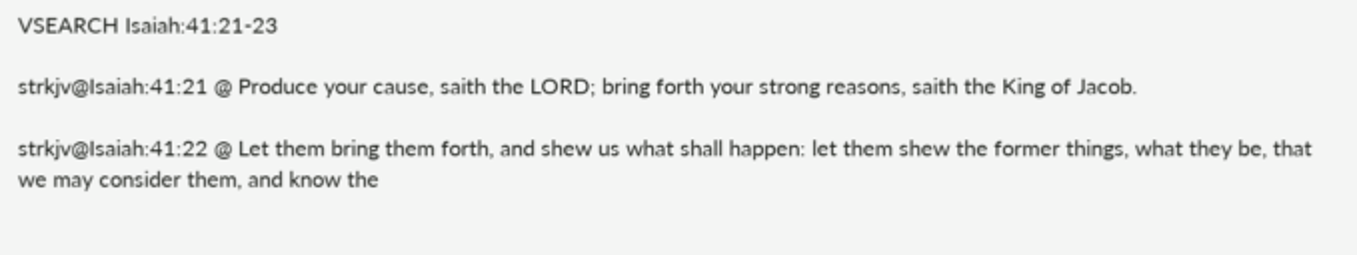VSEARCH Isaiah:41:21-23

strkjv@Isaiah:41:21 @ Produce your cause, saith the LORD; bring forth your strong reasons, saith the King of Jacob.

strkjv@Isaiah:41:22 @ Let them bring them forth, and shew us what shall happen: let them shew the former things, what they be, that we may consider them, and know the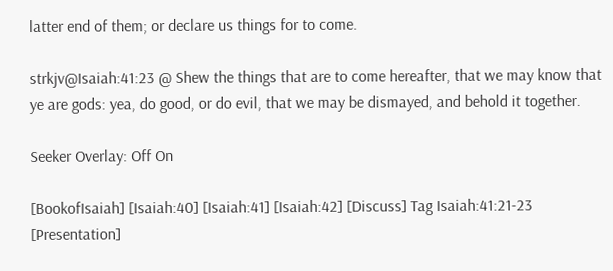latter end of them; or declare us things for to come.

strkjv@Isaiah:41:23 @ Shew the things that are to come hereafter, that we may know that ye are gods: yea, do good, or do evil, that we may be dismayed, and behold it together.

Seeker Overlay: Off On

[BookofIsaiah] [Isaiah:40] [Isaiah:41] [Isaiah:42] [Discuss] Tag Isaiah:41:21-23 [Presentation]